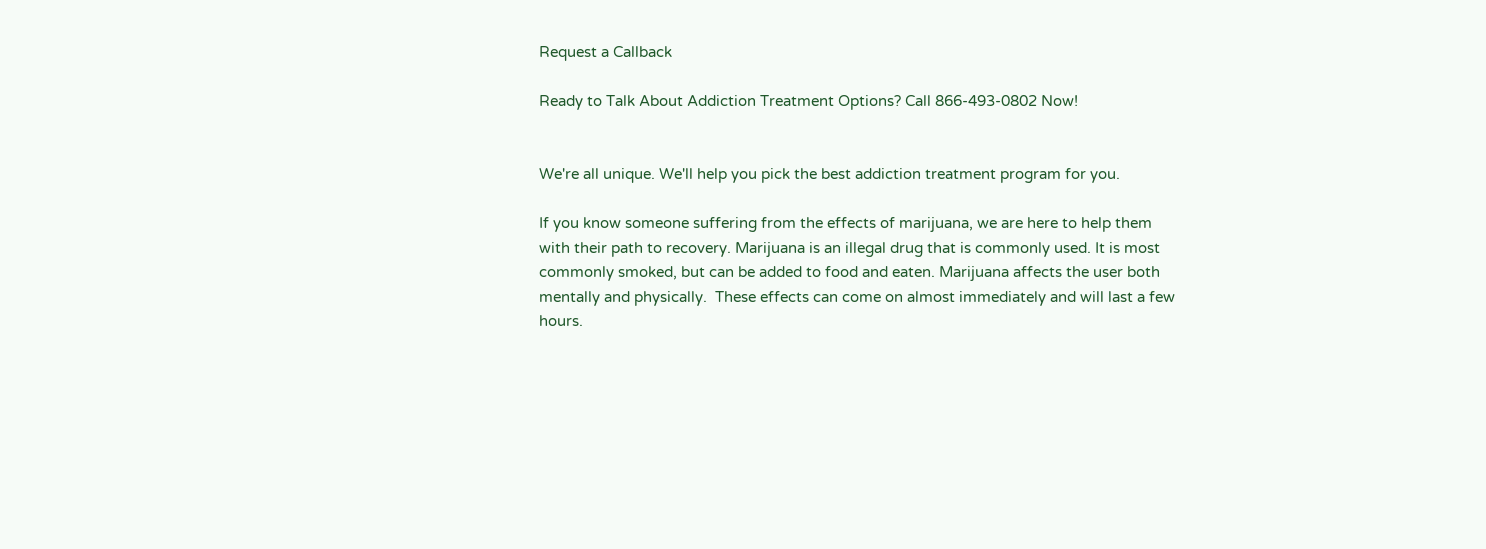Request a Callback

Ready to Talk About Addiction Treatment Options? Call 866-493-0802 Now!


We're all unique. We'll help you pick the best addiction treatment program for you.

If you know someone suffering from the effects of marijuana, we are here to help them with their path to recovery. Marijuana is an illegal drug that is commonly used. It is most commonly smoked, but can be added to food and eaten. Marijuana affects the user both mentally and physically.  These effects can come on almost immediately and will last a few hours.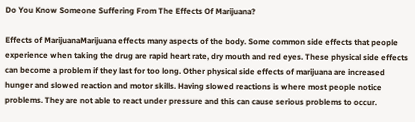Do You Know Someone Suffering From The Effects Of Marijuana?

Effects of MarijuanaMarijuana effects many aspects of the body. Some common side effects that people experience when taking the drug are rapid heart rate, dry mouth and red eyes. These physical side effects can become a problem if they last for too long. Other physical side effects of marijuana are increased hunger and slowed reaction and motor skills. Having slowed reactions is where most people notice problems. They are not able to react under pressure and this can cause serious problems to occur.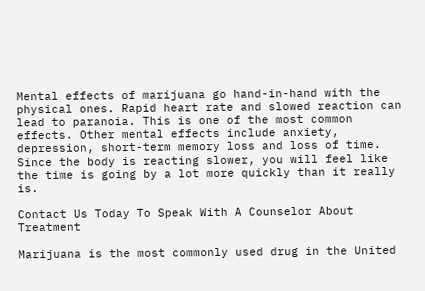Mental effects of marijuana go hand-in-hand with the physical ones. Rapid heart rate and slowed reaction can lead to paranoia. This is one of the most common effects. Other mental effects include anxiety, depression, short-term memory loss and loss of time. Since the body is reacting slower, you will feel like the time is going by a lot more quickly than it really is.

Contact Us Today To Speak With A Counselor About Treatment

Marijuana is the most commonly used drug in the United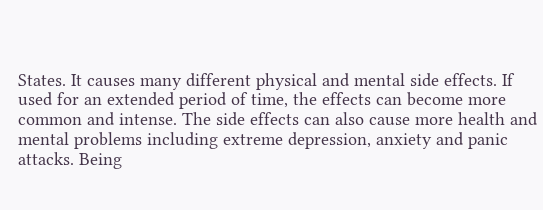States. It causes many different physical and mental side effects. If used for an extended period of time, the effects can become more common and intense. The side effects can also cause more health and mental problems including extreme depression, anxiety and panic attacks. Being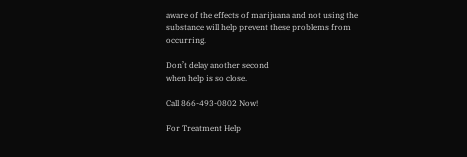aware of the effects of marijuana and not using the substance will help prevent these problems from occurring.

Don’t delay another second
when help is so close.

Call 866-493-0802 Now!

For Treatment Help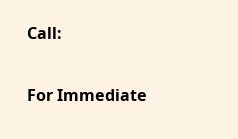Call:


For Immediate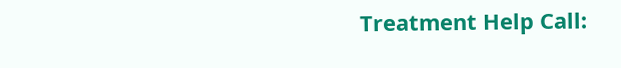Treatment Help Call: